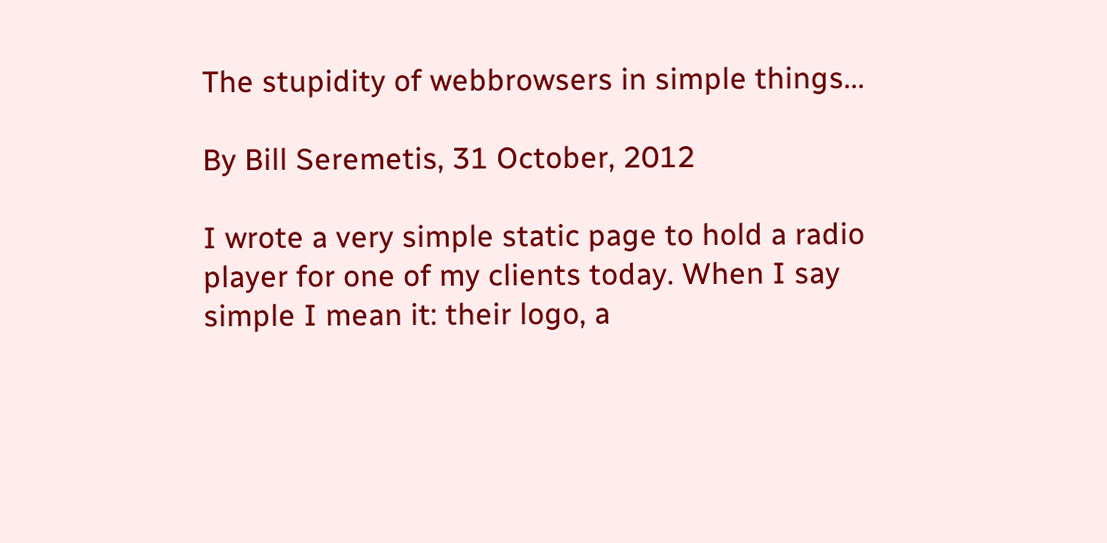The stupidity of webbrowsers in simple things...

By Bill Seremetis, 31 October, 2012

I wrote a very simple static page to hold a radio player for one of my clients today. When I say simple I mean it: their logo, a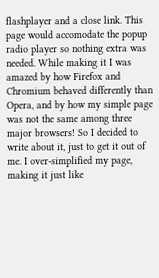flashplayer and a close link. This page would accomodate the popup radio player so nothing extra was needed. While making it I was amazed by how Firefox and Chromium behaved differently than Opera, and by how my simple page was not the same among three major browsers! So I decided to write about it, just to get it out of me. I over-simplified my page, making it just like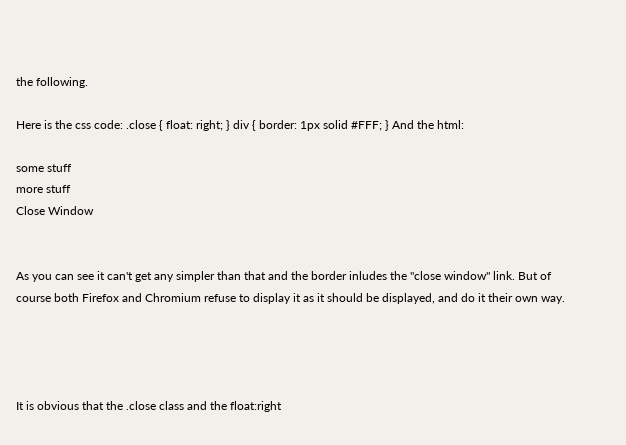the following.

Here is the css code: .close { float: right; } div { border: 1px solid #FFF; } And the html:

some stuff
more stuff
Close Window


As you can see it can't get any simpler than that and the border inludes the "close window" link. But of course both Firefox and Chromium refuse to display it as it should be displayed, and do it their own way.




It is obvious that the .close class and the float:right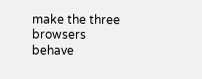make the three browsers behave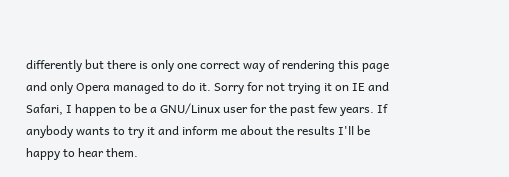differently but there is only one correct way of rendering this page and only Opera managed to do it. Sorry for not trying it on IE and Safari, I happen to be a GNU/Linux user for the past few years. If anybody wants to try it and inform me about the results I'll be happy to hear them.